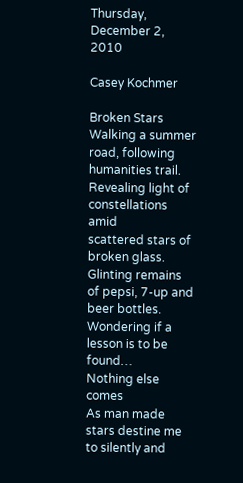Thursday, December 2, 2010

Casey Kochmer

Broken Stars
Walking a summer road, following humanities trail.
Revealing light of constellations amid
scattered stars of broken glass.
Glinting remains of pepsi, 7-up and beer bottles.
Wondering if a lesson is to be found…
Nothing else comes
As man made stars destine me
to silently and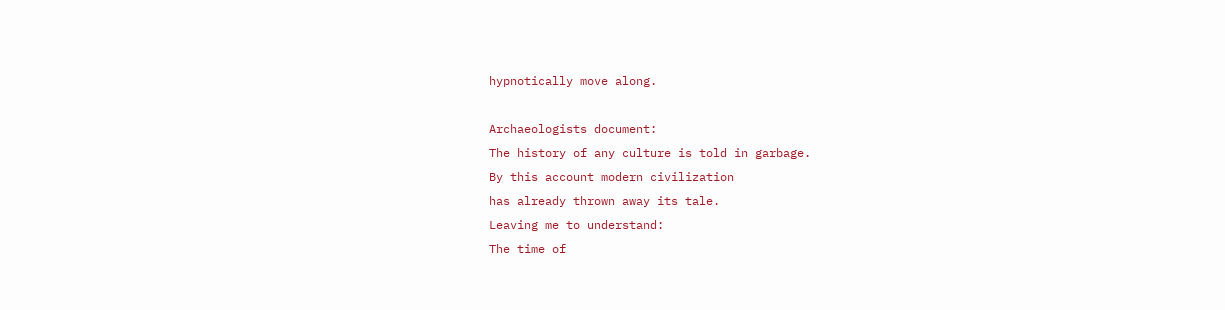hypnotically move along.

Archaeologists document:
The history of any culture is told in garbage.
By this account modern civilization
has already thrown away its tale.
Leaving me to understand:
The time of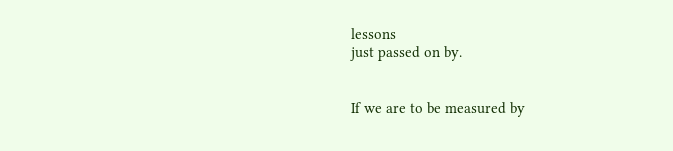lessons
just passed on by.


If we are to be measured by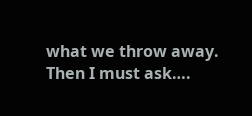what we throw away.
Then I must ask….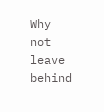Why not leave behind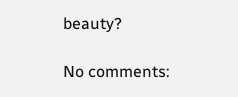beauty?

No comments: